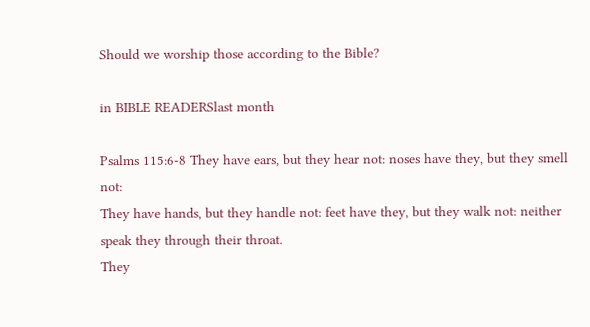Should we worship those according to the Bible?

in BIBLE READERSlast month

Psalms 115:6-8 They have ears, but they hear not: noses have they, but they smell not:
They have hands, but they handle not: feet have they, but they walk not: neither speak they through their throat.
They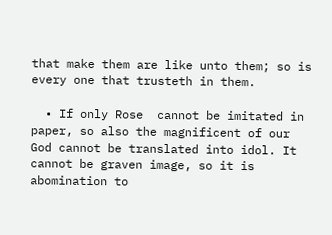that make them are like unto them; so is every one that trusteth in them.

  • If only Rose  cannot be imitated in paper, so also the magnificent of our God cannot be translated into idol. It cannot be graven image, so it is abomination to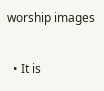worship images

  • It is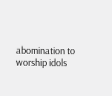abomination to worship idols